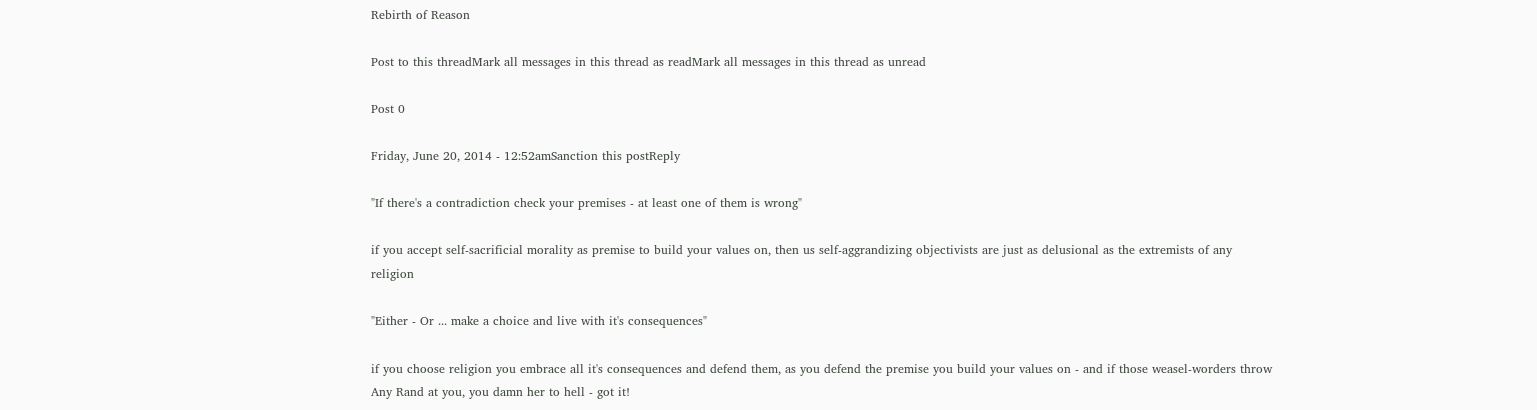Rebirth of Reason

Post to this threadMark all messages in this thread as readMark all messages in this thread as unread

Post 0

Friday, June 20, 2014 - 12:52amSanction this postReply

"If there's a contradiction check your premises - at least one of them is wrong"

if you accept self-sacrificial morality as premise to build your values on, then us self-aggrandizing objectivists are just as delusional as the extremists of any religion

"Either - Or ... make a choice and live with it's consequences"

if you choose religion you embrace all it's consequences and defend them, as you defend the premise you build your values on - and if those weasel-worders throw Any Rand at you, you damn her to hell - got it!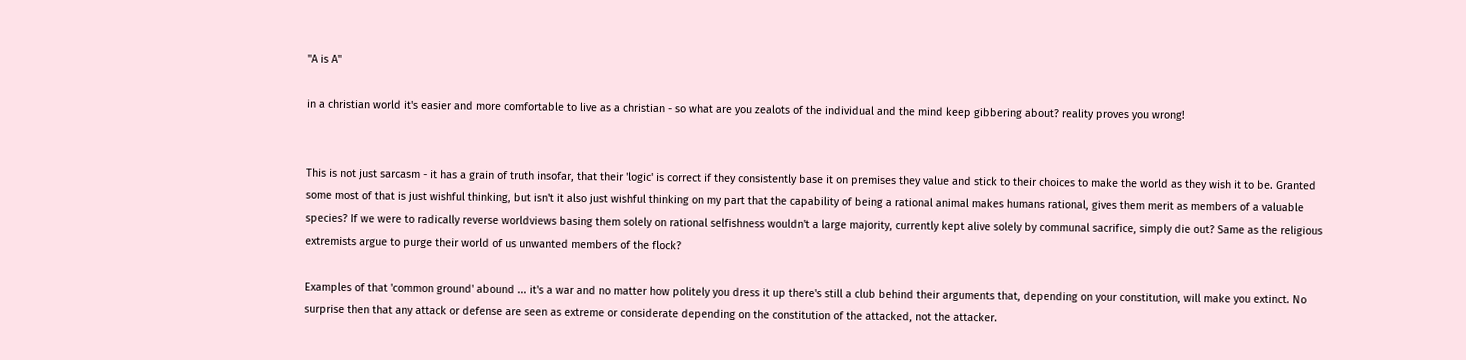"A is A"

in a christian world it's easier and more comfortable to live as a christian - so what are you zealots of the individual and the mind keep gibbering about? reality proves you wrong!


This is not just sarcasm - it has a grain of truth insofar, that their 'logic' is correct if they consistently base it on premises they value and stick to their choices to make the world as they wish it to be. Granted some most of that is just wishful thinking, but isn't it also just wishful thinking on my part that the capability of being a rational animal makes humans rational, gives them merit as members of a valuable species? If we were to radically reverse worldviews basing them solely on rational selfishness wouldn't a large majority, currently kept alive solely by communal sacrifice, simply die out? Same as the religious extremists argue to purge their world of us unwanted members of the flock?

Examples of that 'common ground' abound ... it's a war and no matter how politely you dress it up there's still a club behind their arguments that, depending on your constitution, will make you extinct. No surprise then that any attack or defense are seen as extreme or considerate depending on the constitution of the attacked, not the attacker.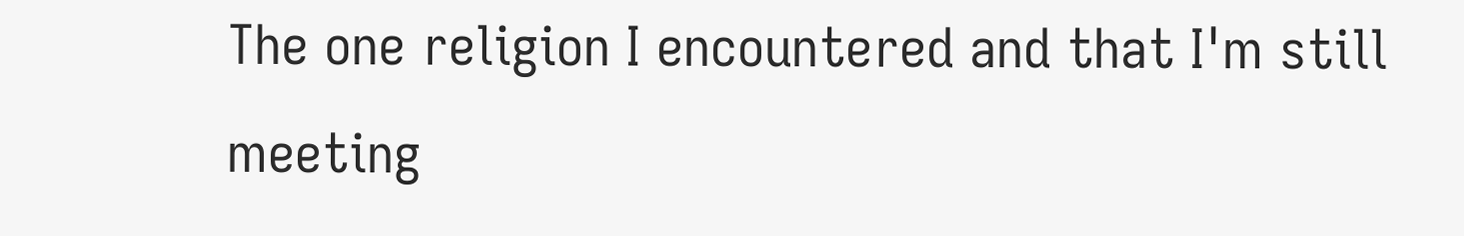The one religion I encountered and that I'm still meeting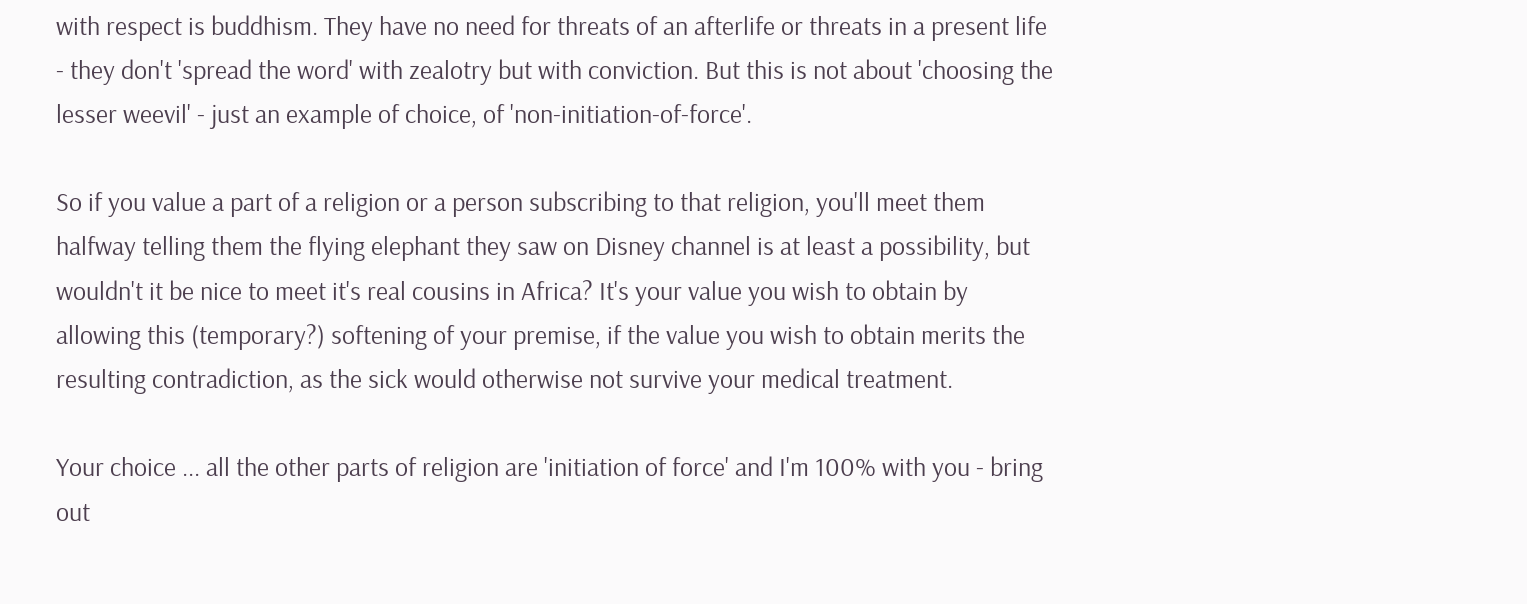with respect is buddhism. They have no need for threats of an afterlife or threats in a present life - they don't 'spread the word' with zealotry but with conviction. But this is not about 'choosing the lesser weevil' - just an example of choice, of 'non-initiation-of-force'.

So if you value a part of a religion or a person subscribing to that religion, you'll meet them halfway telling them the flying elephant they saw on Disney channel is at least a possibility, but wouldn't it be nice to meet it's real cousins in Africa? It's your value you wish to obtain by allowing this (temporary?) softening of your premise, if the value you wish to obtain merits the resulting contradiction, as the sick would otherwise not survive your medical treatment.

Your choice ... all the other parts of religion are 'initiation of force' and I'm 100% with you - bring out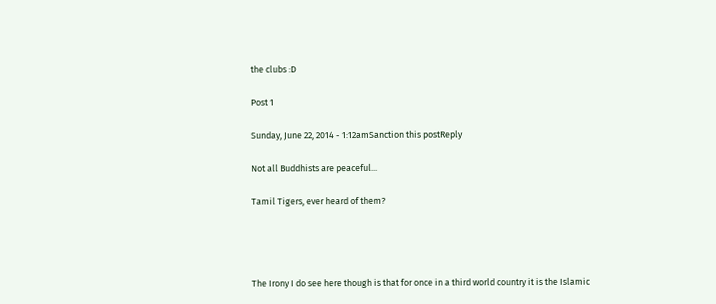the clubs :D

Post 1

Sunday, June 22, 2014 - 1:12amSanction this postReply

Not all Buddhists are peaceful...

Tamil Tigers, ever heard of them?




The Irony I do see here though is that for once in a third world country it is the Islamic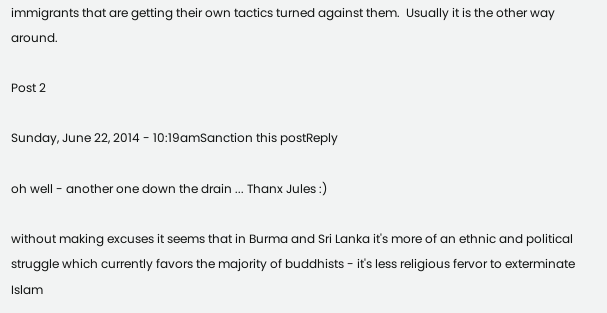immigrants that are getting their own tactics turned against them.  Usually it is the other way around.

Post 2

Sunday, June 22, 2014 - 10:19amSanction this postReply

oh well - another one down the drain ... Thanx Jules :)

without making excuses it seems that in Burma and Sri Lanka it's more of an ethnic and political struggle which currently favors the majority of buddhists - it's less religious fervor to exterminate Islam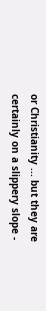or Christianity ... but they are certainly on a slippery slope -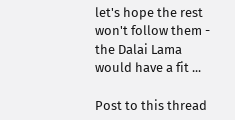let's hope the rest won't follow them - the Dalai Lama would have a fit ...

Post to this thread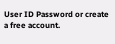User ID Password or create a free account.